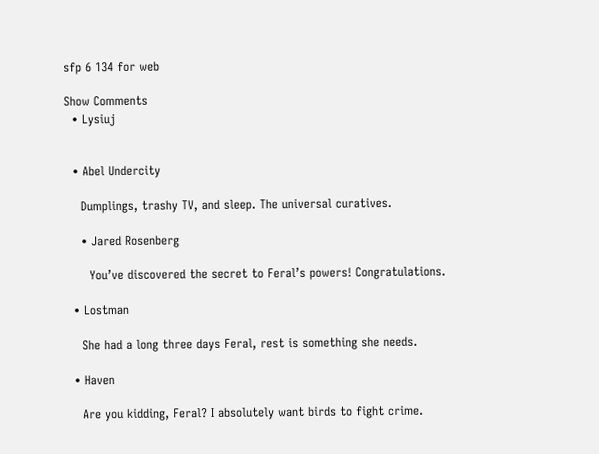sfp 6 134 for web

Show Comments
  • Lysiuj


  • Abel Undercity

    Dumplings, trashy TV, and sleep. The universal curatives.

    • Jared Rosenberg

      You’ve discovered the secret to Feral’s powers! Congratulations.

  • Lostman

    She had a long three days Feral, rest is something she needs.

  • Haven

    Are you kidding, Feral? I absolutely want birds to fight crime.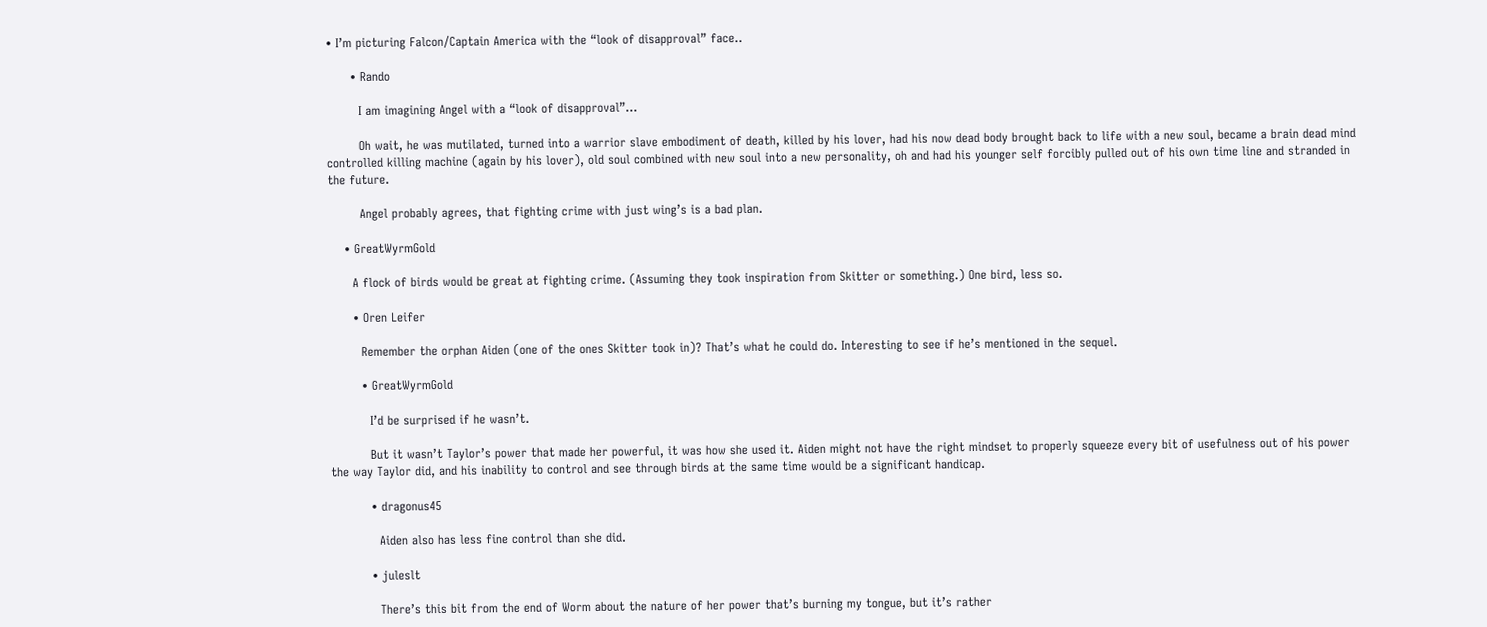• I’m picturing Falcon/Captain America with the “look of disapproval” face..

      • Rando

        I am imagining Angel with a “look of disapproval”…

        Oh wait, he was mutilated, turned into a warrior slave embodiment of death, killed by his lover, had his now dead body brought back to life with a new soul, became a brain dead mind controlled killing machine (again by his lover), old soul combined with new soul into a new personality, oh and had his younger self forcibly pulled out of his own time line and stranded in the future.

        Angel probably agrees, that fighting crime with just wing’s is a bad plan.

    • GreatWyrmGold

      A flock of birds would be great at fighting crime. (Assuming they took inspiration from Skitter or something.) One bird, less so.

      • Oren Leifer

        Remember the orphan Aiden (one of the ones Skitter took in)? That’s what he could do. Interesting to see if he’s mentioned in the sequel.

        • GreatWyrmGold

          I’d be surprised if he wasn’t.

          But it wasn’t Taylor’s power that made her powerful, it was how she used it. Aiden might not have the right mindset to properly squeeze every bit of usefulness out of his power the way Taylor did, and his inability to control and see through birds at the same time would be a significant handicap.

          • dragonus45

            Aiden also has less fine control than she did.

          • juleslt

            There’s this bit from the end of Worm about the nature of her power that’s burning my tongue, but it’s rather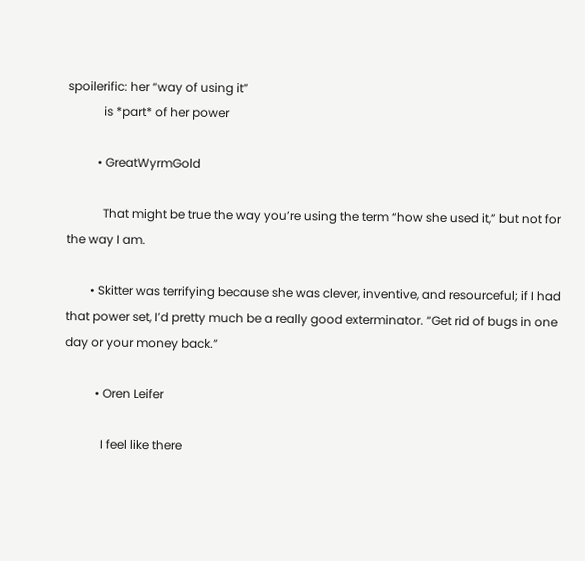spoilerific: her “way of using it”
            is *part* of her power

          • GreatWyrmGold

            That might be true the way you’re using the term “how she used it,” but not for the way I am.

        • Skitter was terrifying because she was clever, inventive, and resourceful; if I had that power set, I’d pretty much be a really good exterminator. “Get rid of bugs in one day or your money back.”

          • Oren Leifer

            I feel like there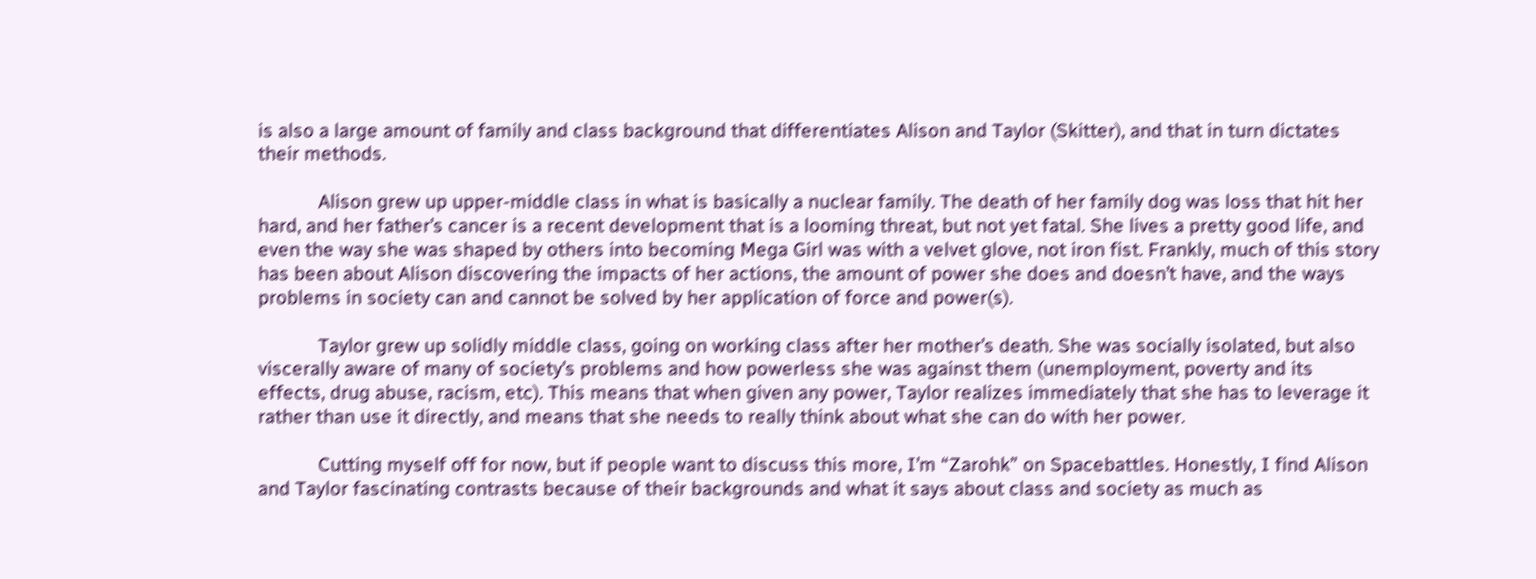is also a large amount of family and class background that differentiates Alison and Taylor (Skitter), and that in turn dictates their methods.

            Alison grew up upper-middle class in what is basically a nuclear family. The death of her family dog was loss that hit her hard, and her father’s cancer is a recent development that is a looming threat, but not yet fatal. She lives a pretty good life, and even the way she was shaped by others into becoming Mega Girl was with a velvet glove, not iron fist. Frankly, much of this story has been about Alison discovering the impacts of her actions, the amount of power she does and doesn’t have, and the ways problems in society can and cannot be solved by her application of force and power(s).

            Taylor grew up solidly middle class, going on working class after her mother’s death. She was socially isolated, but also viscerally aware of many of society’s problems and how powerless she was against them (unemployment, poverty and its effects, drug abuse, racism, etc). This means that when given any power, Taylor realizes immediately that she has to leverage it rather than use it directly, and means that she needs to really think about what she can do with her power.

            Cutting myself off for now, but if people want to discuss this more, I’m “Zarohk” on Spacebattles. Honestly, I find Alison and Taylor fascinating contrasts because of their backgrounds and what it says about class and society as much as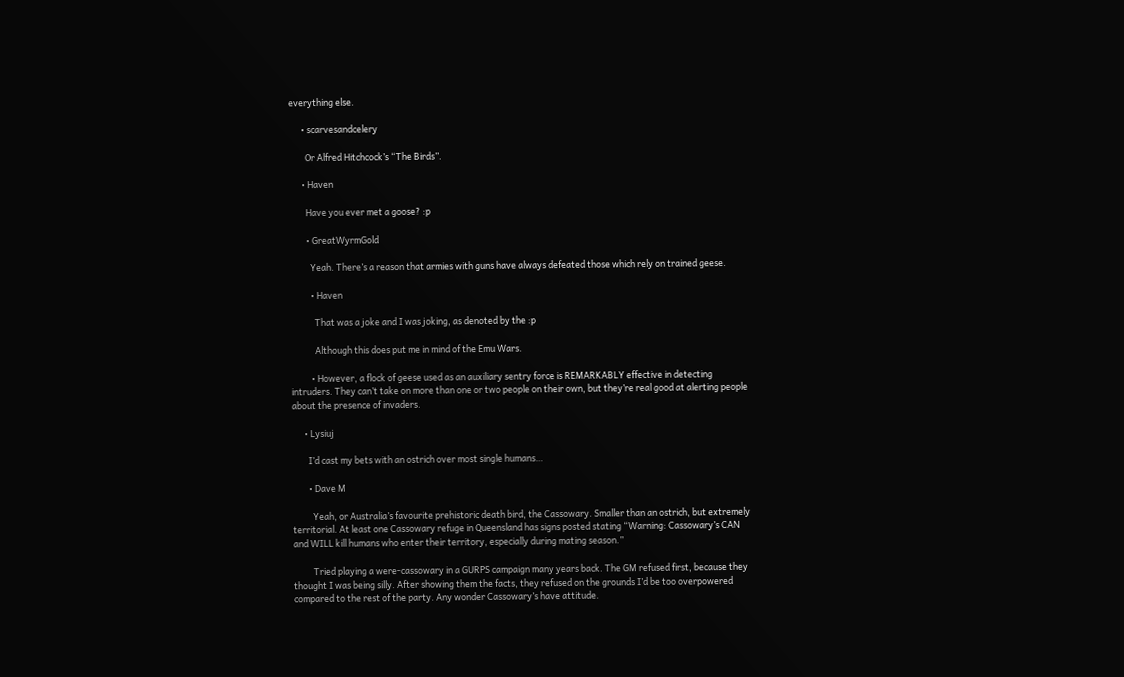everything else.

      • scarvesandcelery

        Or Alfred Hitchcock’s “The Birds”.

      • Haven

        Have you ever met a goose? :p

        • GreatWyrmGold

          Yeah. There’s a reason that armies with guns have always defeated those which rely on trained geese.

          • Haven

            That was a joke and I was joking, as denoted by the :p

            Although this does put me in mind of the Emu Wars.

          • However, a flock of geese used as an auxiliary sentry force is REMARKABLY effective in detecting intruders. They can’t take on more than one or two people on their own, but they’re real good at alerting people about the presence of invaders.

      • Lysiuj

        I’d cast my bets with an ostrich over most single humans…

        • Dave M

          Yeah, or Australia’s favourite prehistoric death bird, the Cassowary. Smaller than an ostrich, but extremely territorial. At least one Cassowary refuge in Queensland has signs posted stating “Warning: Cassowary’s CAN and WILL kill humans who enter their territory, especially during mating season.”

          Tried playing a were-cassowary in a GURPS campaign many years back. The GM refused first, because they thought I was being silly. After showing them the facts, they refused on the grounds I’d be too overpowered compared to the rest of the party. Any wonder Cassowary’s have attitude.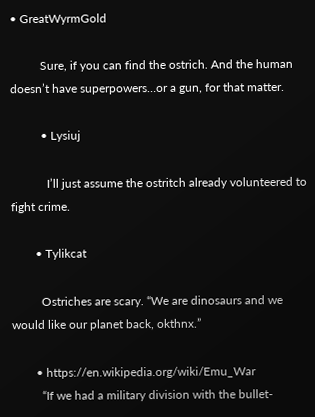• GreatWyrmGold

          Sure, if you can find the ostrich. And the human doesn’t have superpowers…or a gun, for that matter.

          • Lysiuj

            I’ll just assume the ostritch already volunteered to fight crime.

        • Tylikcat

          Ostriches are scary. “We are dinosaurs and we would like our planet back, okthnx.”

        • https://en.wikipedia.org/wiki/Emu_War
          “If we had a military division with the bullet-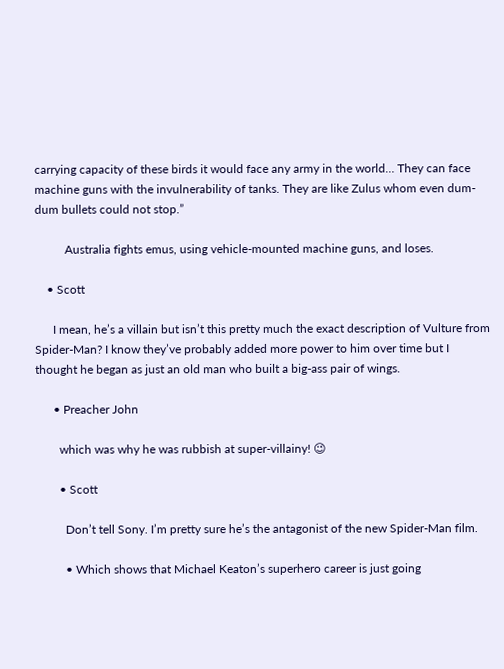carrying capacity of these birds it would face any army in the world… They can face machine guns with the invulnerability of tanks. They are like Zulus whom even dum-dum bullets could not stop.”

          Australia fights emus, using vehicle-mounted machine guns, and loses.

    • Scott

      I mean, he’s a villain but isn’t this pretty much the exact description of Vulture from Spider-Man? I know they’ve probably added more power to him over time but I thought he began as just an old man who built a big-ass pair of wings.

      • Preacher John

        which was why he was rubbish at super-villainy! 😉

        • Scott

          Don’t tell Sony. I’m pretty sure he’s the antagonist of the new Spider-Man film.

          • Which shows that Michael Keaton’s superhero career is just going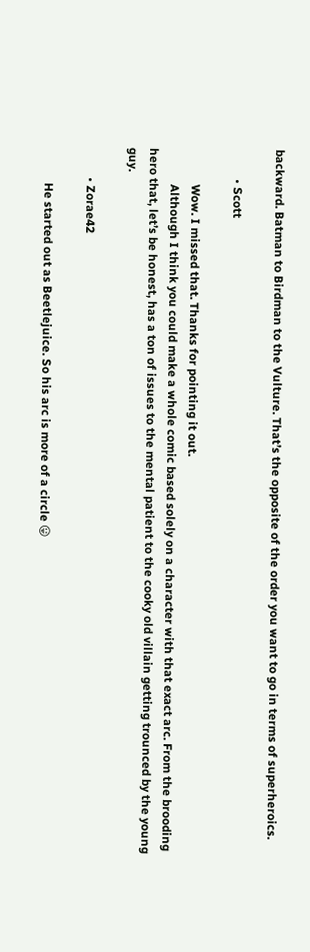backward. Batman to Birdman to the Vulture. That’s the opposite of the order you want to go in terms of superheroics.

          • Scott

            Wow. I missed that. Thanks for pointing it out.
            Although I think you could make a whole comic based solely on a character with that exact arc. From the brooding hero that, let’s be honest, has a ton of issues to the mental patient to the cooky old villain getting trounced by the young guy.

          • Zorae42

            He started out as Beetlejuice. So his arc is more of a circle 😛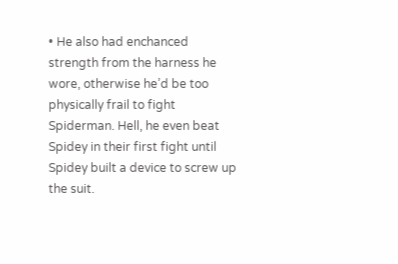• He also had enchanced strength from the harness he wore, otherwise he’d be too physically frail to fight Spiderman. Hell, he even beat Spidey in their first fight until Spidey built a device to screw up the suit.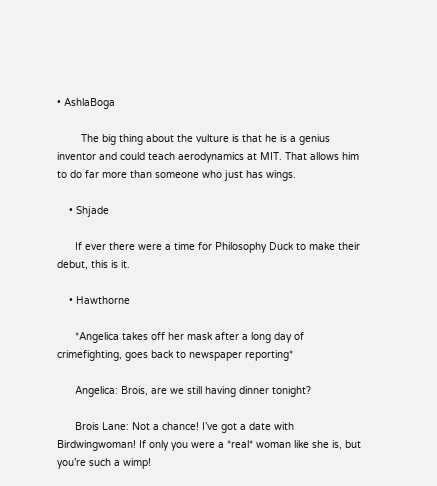• AshlaBoga

        The big thing about the vulture is that he is a genius inventor and could teach aerodynamics at MIT. That allows him to do far more than someone who just has wings.

    • Shjade

      If ever there were a time for Philosophy Duck to make their debut, this is it.

    • Hawthorne

      *Angelica takes off her mask after a long day of crimefighting, goes back to newspaper reporting*

      Angelica: Brois, are we still having dinner tonight?

      Brois Lane: Not a chance! I’ve got a date with Birdwingwoman! If only you were a *real* woman like she is, but you’re such a wimp!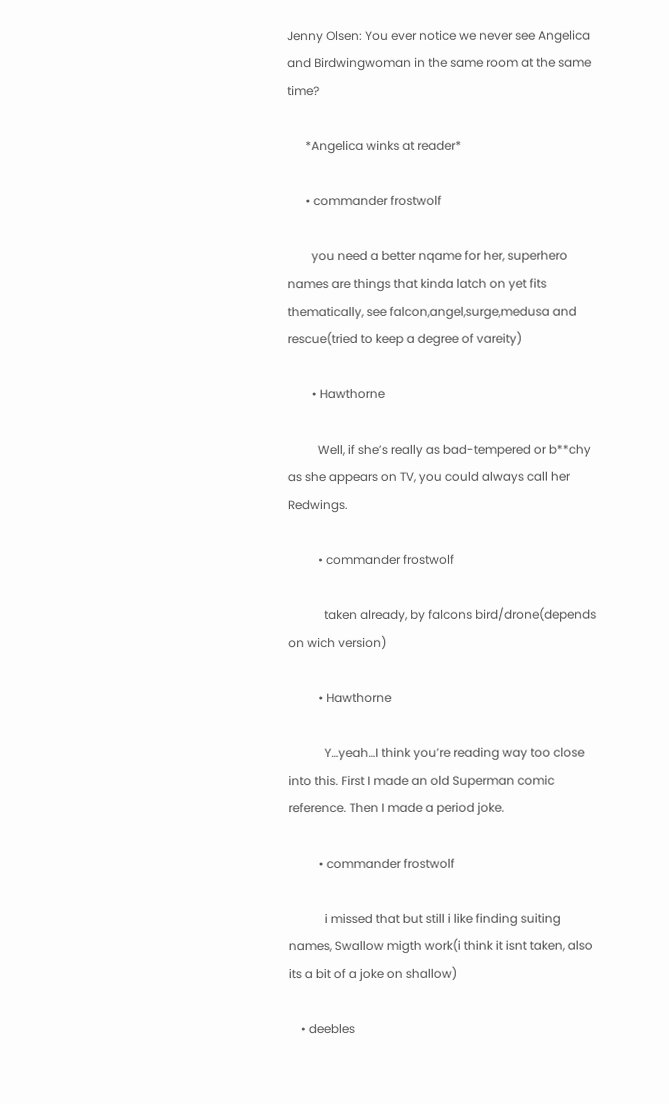Jenny Olsen: You ever notice we never see Angelica and Birdwingwoman in the same room at the same time?

      *Angelica winks at reader*

      • commander frostwolf

        you need a better nqame for her, superhero names are things that kinda latch on yet fits thematically, see falcon,angel,surge,medusa and rescue(tried to keep a degree of vareity)

        • Hawthorne

          Well, if she’s really as bad-tempered or b**chy as she appears on TV, you could always call her Redwings.

          • commander frostwolf

            taken already, by falcons bird/drone(depends on wich version)

          • Hawthorne

            Y…yeah…I think you’re reading way too close into this. First I made an old Superman comic reference. Then I made a period joke.

          • commander frostwolf

            i missed that but still i like finding suiting names, Swallow migth work(i think it isnt taken, also its a bit of a joke on shallow)

    • deebles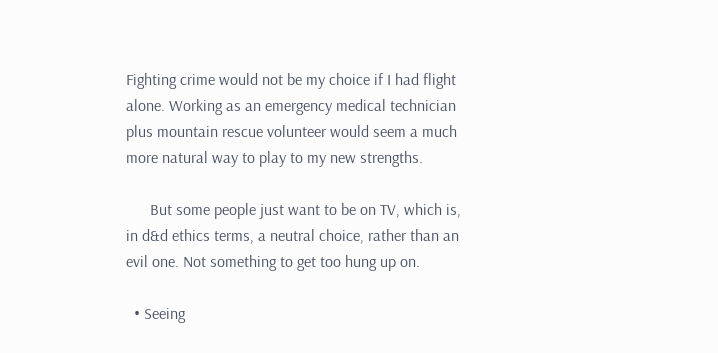Fighting crime would not be my choice if I had flight alone. Working as an emergency medical technician plus mountain rescue volunteer would seem a much more natural way to play to my new strengths.

      But some people just want to be on TV, which is, in d&d ethics terms, a neutral choice, rather than an evil one. Not something to get too hung up on.

  • Seeing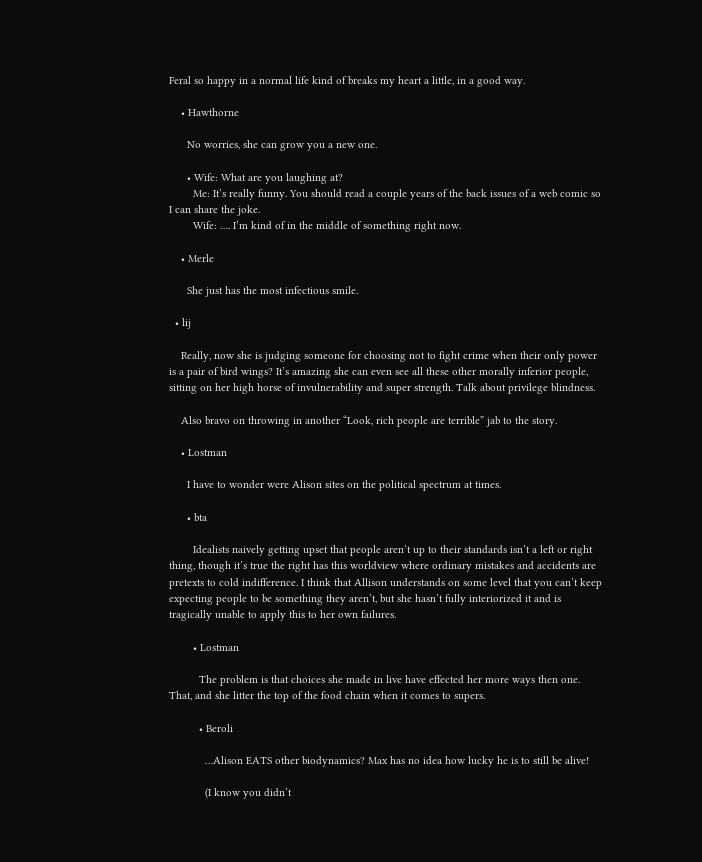Feral so happy in a normal life kind of breaks my heart a little, in a good way.

    • Hawthorne

      No worries, she can grow you a new one.

      • Wife: What are you laughing at?
        Me: It’s really funny. You should read a couple years of the back issues of a web comic so I can share the joke.
        Wife: …. I’m kind of in the middle of something right now.

    • Merle

      She just has the most infectious smile.

  • lij

    Really, now she is judging someone for choosing not to fight crime when their only power is a pair of bird wings? It’s amazing she can even see all these other morally inferior people, sitting on her high horse of invulnerability and super strength. Talk about privilege blindness.

    Also bravo on throwing in another “Look, rich people are terrible” jab to the story.

    • Lostman

      I have to wonder were Alison sites on the political spectrum at times.

      • bta

        Idealists naively getting upset that people aren’t up to their standards isn’t a left or right thing, though it’s true the right has this worldview where ordinary mistakes and accidents are pretexts to cold indifference. I think that Allison understands on some level that you can’t keep expecting people to be something they aren’t, but she hasn’t fully interiorized it and is tragically unable to apply this to her own failures.

        • Lostman

          The problem is that choices she made in live have effected her more ways then one. That, and she litter the top of the food chain when it comes to supers.

          • Beroli

            …Alison EATS other biodynamics? Max has no idea how lucky he is to still be alive!

            (I know you didn’t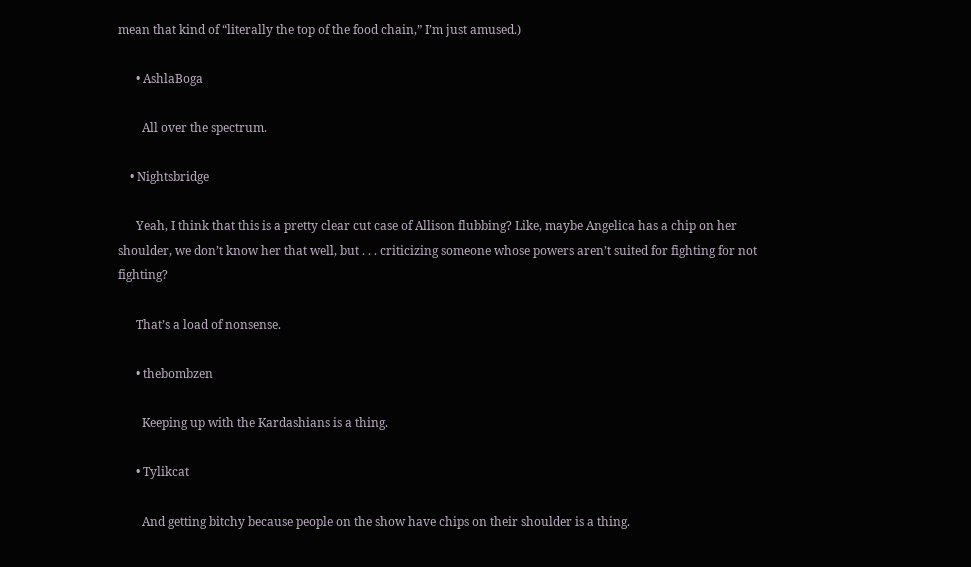mean that kind of “literally the top of the food chain,” I’m just amused.)

      • AshlaBoga

        All over the spectrum.

    • Nightsbridge

      Yeah, I think that this is a pretty clear cut case of Allison flubbing? Like, maybe Angelica has a chip on her shoulder, we don’t know her that well, but . . . criticizing someone whose powers aren’t suited for fighting for not fighting?

      That’s a load of nonsense.

      • thebombzen

        Keeping up with the Kardashians is a thing.

      • Tylikcat

        And getting bitchy because people on the show have chips on their shoulder is a thing.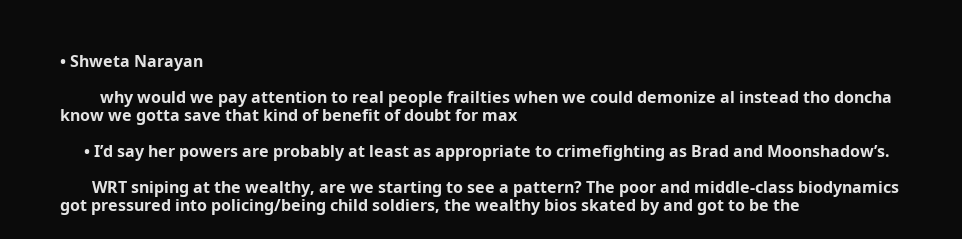• Shweta Narayan

          why would we pay attention to real people frailties when we could demonize al instead tho doncha know we gotta save that kind of benefit of doubt for max

      • I’d say her powers are probably at least as appropriate to crimefighting as Brad and Moonshadow’s.

        WRT sniping at the wealthy, are we starting to see a pattern? The poor and middle-class biodynamics got pressured into policing/being child soldiers, the wealthy bios skated by and got to be the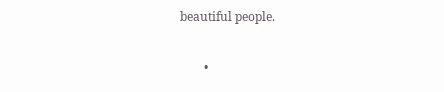beautiful people.

        •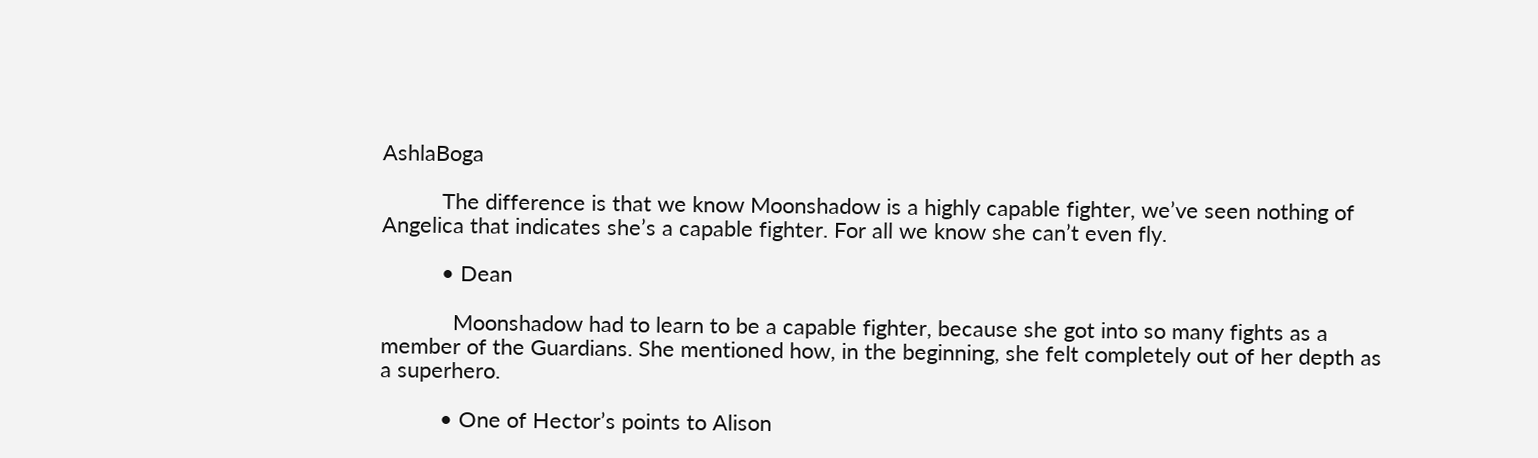AshlaBoga

          The difference is that we know Moonshadow is a highly capable fighter, we’ve seen nothing of Angelica that indicates she’s a capable fighter. For all we know she can’t even fly.

          • Dean

            Moonshadow had to learn to be a capable fighter, because she got into so many fights as a member of the Guardians. She mentioned how, in the beginning, she felt completely out of her depth as a superhero.

          • One of Hector’s points to Alison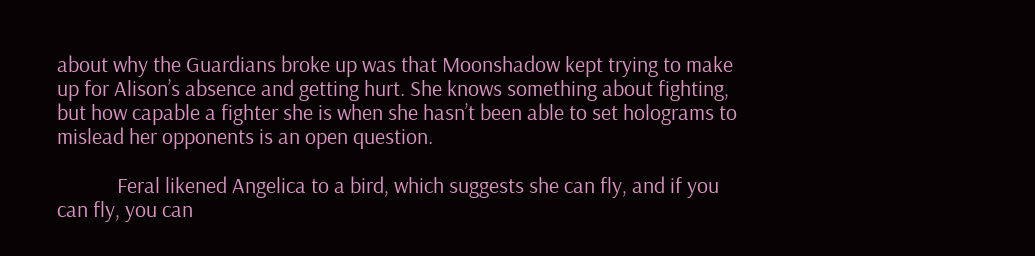about why the Guardians broke up was that Moonshadow kept trying to make up for Alison’s absence and getting hurt. She knows something about fighting, but how capable a fighter she is when she hasn’t been able to set holograms to mislead her opponents is an open question.

            Feral likened Angelica to a bird, which suggests she can fly, and if you can fly, you can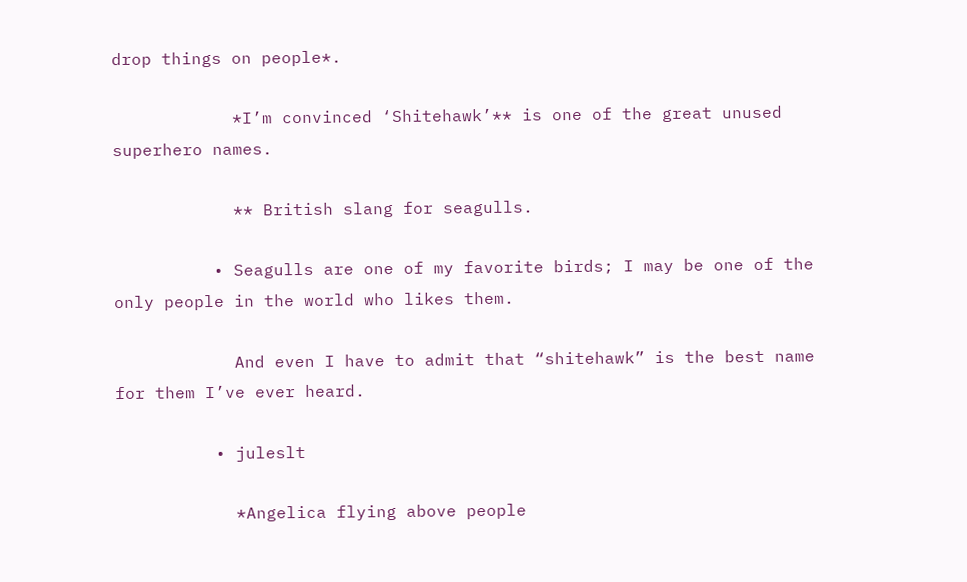drop things on people*.

            *I’m convinced ‘Shitehawk’** is one of the great unused superhero names.

            ** British slang for seagulls.

          • Seagulls are one of my favorite birds; I may be one of the only people in the world who likes them.

            And even I have to admit that “shitehawk” is the best name for them I’ve ever heard.

          • juleslt

            *Angelica flying above people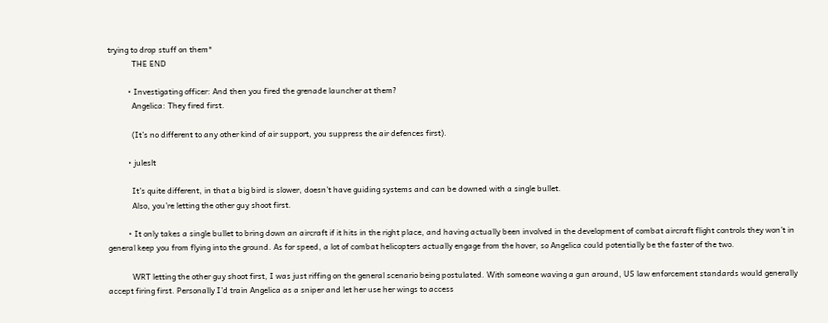trying to drop stuff on them*
            THE END

          • Investigating officer: And then you fired the grenade launcher at them?
            Angelica: They fired first.

            (It’s no different to any other kind of air support, you suppress the air defences first).

          • juleslt

            It’s quite different, in that a big bird is slower, doesn’t have guiding systems and can be downed with a single bullet.
            Also, you’re letting the other guy shoot first.

          • It only takes a single bullet to bring down an aircraft if it hits in the right place, and having actually been involved in the development of combat aircraft flight controls they won’t in general keep you from flying into the ground. As for speed, a lot of combat helicopters actually engage from the hover, so Angelica could potentially be the faster of the two.

            WRT letting the other guy shoot first, I was just riffing on the general scenario being postulated. With someone waving a gun around, US law enforcement standards would generally accept firing first. Personally I’d train Angelica as a sniper and let her use her wings to access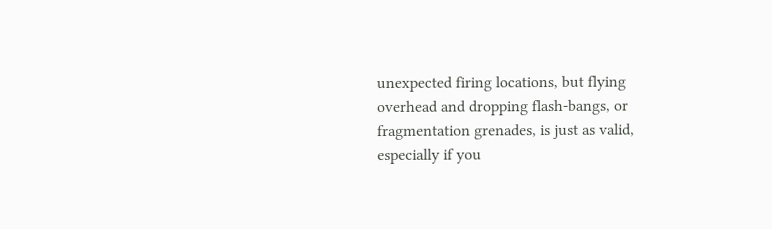unexpected firing locations, but flying overhead and dropping flash-bangs, or fragmentation grenades, is just as valid, especially if you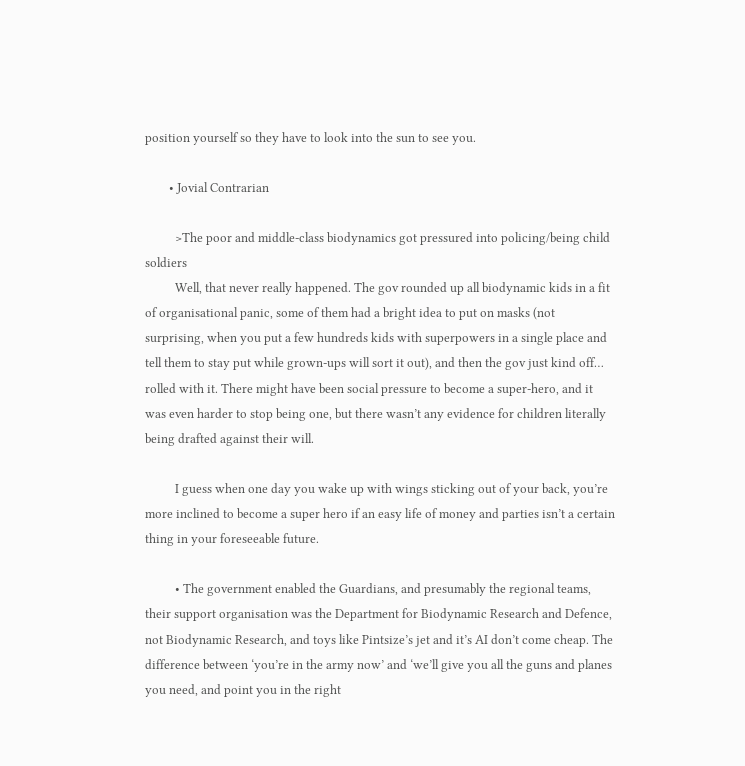position yourself so they have to look into the sun to see you.

        • Jovial Contrarian

          >The poor and middle-class biodynamics got pressured into policing/being child soldiers
          Well, that never really happened. The gov rounded up all biodynamic kids in a fit of organisational panic, some of them had a bright idea to put on masks (not surprising, when you put a few hundreds kids with superpowers in a single place and tell them to stay put while grown-ups will sort it out), and then the gov just kind off… rolled with it. There might have been social pressure to become a super-hero, and it was even harder to stop being one, but there wasn’t any evidence for children literally being drafted against their will.

          I guess when one day you wake up with wings sticking out of your back, you’re more inclined to become a super hero if an easy life of money and parties isn’t a certain thing in your foreseeable future.

          • The government enabled the Guardians, and presumably the regional teams, their support organisation was the Department for Biodynamic Research and Defence, not Biodynamic Research, and toys like Pintsize’s jet and it’s AI don’t come cheap. The difference between ‘you’re in the army now’ and ‘we’ll give you all the guns and planes you need, and point you in the right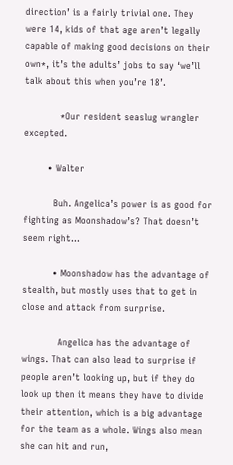direction’ is a fairly trivial one. They were 14, kids of that age aren’t legally capable of making good decisions on their own*, it’s the adults’ jobs to say ‘we’ll talk about this when you’re 18’.

            *Our resident seaslug wrangler excepted.

        • Walter

          Buh. Angelica’s power is as good for fighting as Moonshadow’s? That doesn’t seem right…

          • Moonshadow has the advantage of stealth, but mostly uses that to get in close and attack from surprise.

            Angelica has the advantage of wings. That can also lead to surprise if people aren’t looking up, but if they do look up then it means they have to divide their attention, which is a big advantage for the team as a whole. Wings also mean she can hit and run,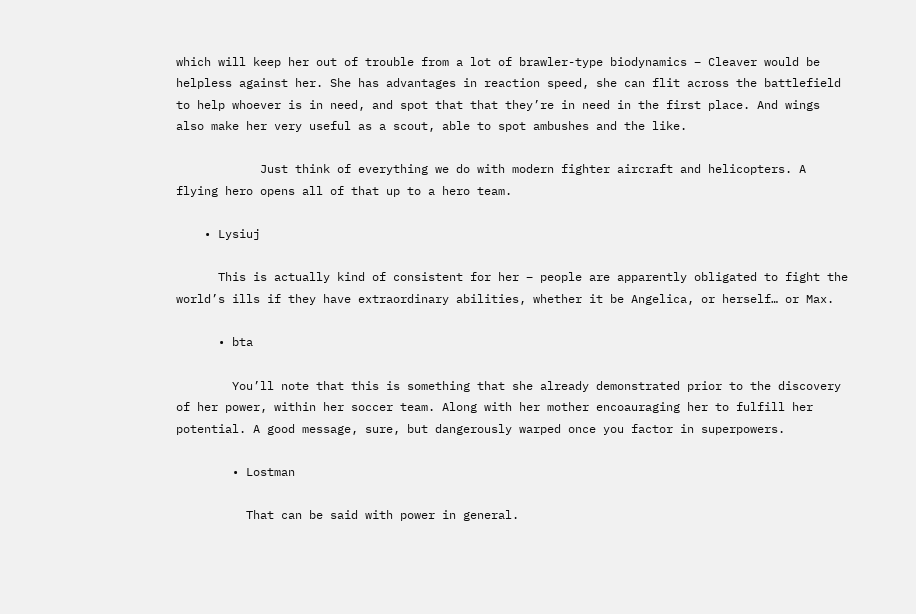which will keep her out of trouble from a lot of brawler-type biodynamics – Cleaver would be helpless against her. She has advantages in reaction speed, she can flit across the battlefield to help whoever is in need, and spot that that they’re in need in the first place. And wings also make her very useful as a scout, able to spot ambushes and the like.

            Just think of everything we do with modern fighter aircraft and helicopters. A flying hero opens all of that up to a hero team.

    • Lysiuj

      This is actually kind of consistent for her – people are apparently obligated to fight the world’s ills if they have extraordinary abilities, whether it be Angelica, or herself… or Max.

      • bta

        You’ll note that this is something that she already demonstrated prior to the discovery of her power, within her soccer team. Along with her mother encoauraging her to fulfill her potential. A good message, sure, but dangerously warped once you factor in superpowers.

        • Lostman

          That can be said with power in general.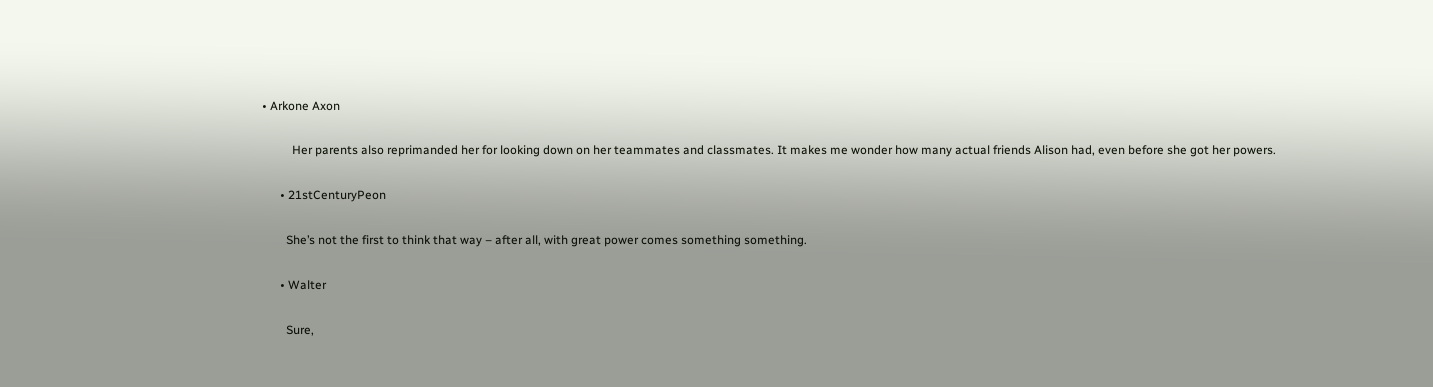• Arkone Axon

          Her parents also reprimanded her for looking down on her teammates and classmates. It makes me wonder how many actual friends Alison had, even before she got her powers.

      • 21stCenturyPeon

        She’s not the first to think that way – after all, with great power comes something something.

      • Walter

        Sure,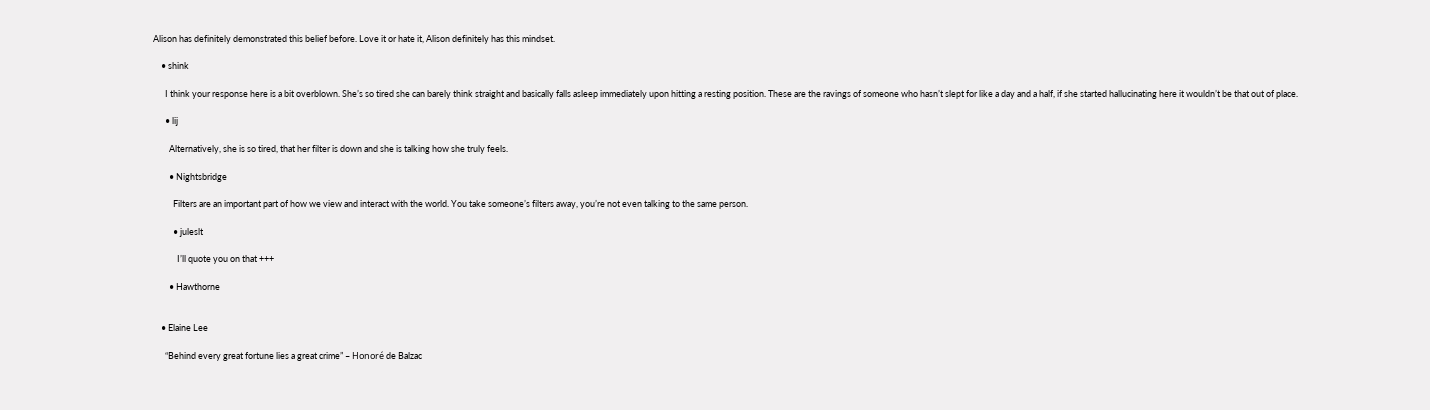Alison has definitely demonstrated this belief before. Love it or hate it, Alison definitely has this mindset.

    • shink

      I think your response here is a bit overblown. She’s so tired she can barely think straight and basically falls asleep immediately upon hitting a resting position. These are the ravings of someone who hasn’t slept for like a day and a half, if she started hallucinating here it wouldn’t be that out of place.

      • lij

        Alternatively, she is so tired, that her filter is down and she is talking how she truly feels.

        • Nightsbridge

          Filters are an important part of how we view and interact with the world. You take someone’s filters away, you’re not even talking to the same person.

          • juleslt

            I’ll quote you on that +++

        • Hawthorne


    • Elaine Lee

      “Behind every great fortune lies a great crime” – Honoré de Balzac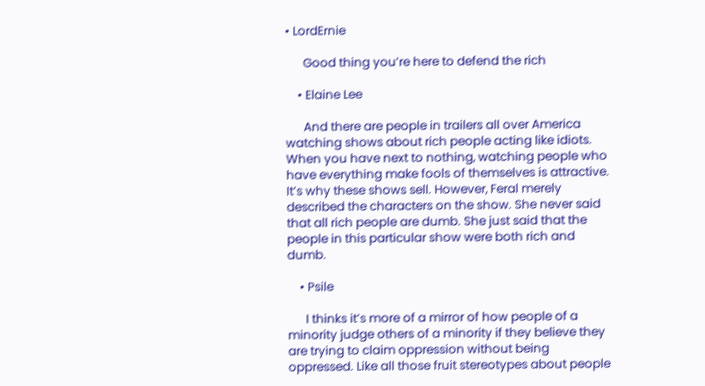• LordErnie

      Good thing you’re here to defend the rich

    • Elaine Lee

      And there are people in trailers all over America watching shows about rich people acting like idiots. When you have next to nothing, watching people who have everything make fools of themselves is attractive. It’s why these shows sell. However, Feral merely described the characters on the show. She never said that all rich people are dumb. She just said that the people in this particular show were both rich and dumb.

    • Psile

      I thinks it’s more of a mirror of how people of a minority judge others of a minority if they believe they are trying to claim oppression without being oppressed. Like all those fruit stereotypes about people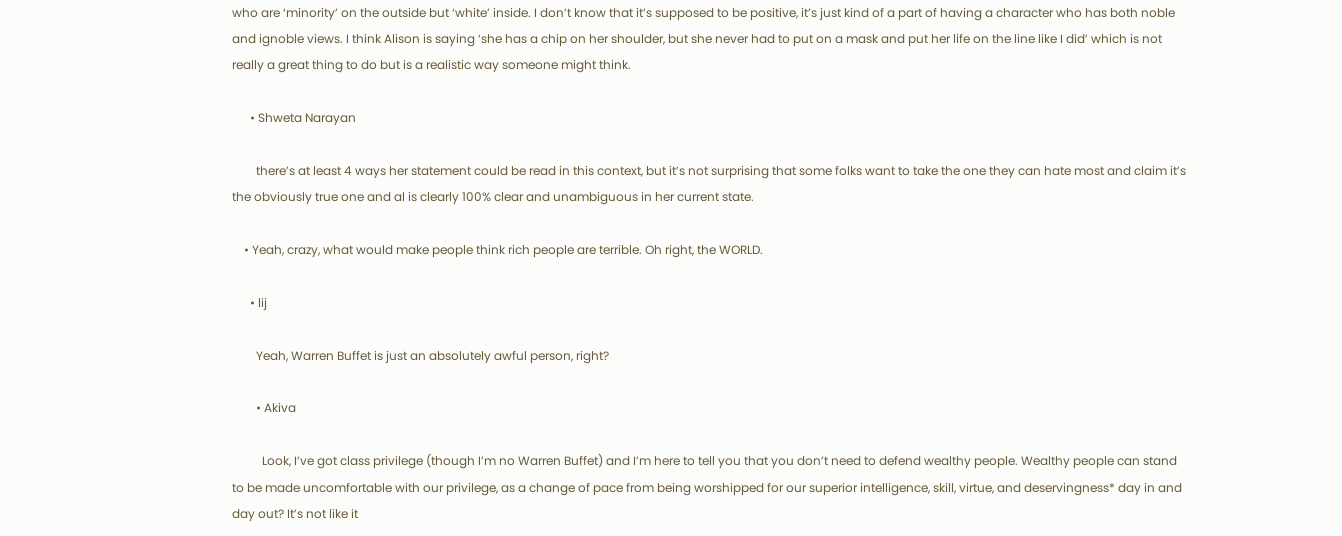who are ‘minority’ on the outside but ‘white’ inside. I don’t know that it’s supposed to be positive, it’s just kind of a part of having a character who has both noble and ignoble views. I think Alison is saying ‘she has a chip on her shoulder, but she never had to put on a mask and put her life on the line like I did’ which is not really a great thing to do but is a realistic way someone might think.

      • Shweta Narayan

        there’s at least 4 ways her statement could be read in this context, but it’s not surprising that some folks want to take the one they can hate most and claim it’s the obviously true one and al is clearly 100% clear and unambiguous in her current state.

    • Yeah, crazy, what would make people think rich people are terrible. Oh right, the WORLD.

      • lij

        Yeah, Warren Buffet is just an absolutely awful person, right?

        • Akiva

          Look, I’ve got class privilege (though I’m no Warren Buffet) and I’m here to tell you that you don’t need to defend wealthy people. Wealthy people can stand to be made uncomfortable with our privilege, as a change of pace from being worshipped for our superior intelligence, skill, virtue, and deservingness* day in and day out? It’s not like it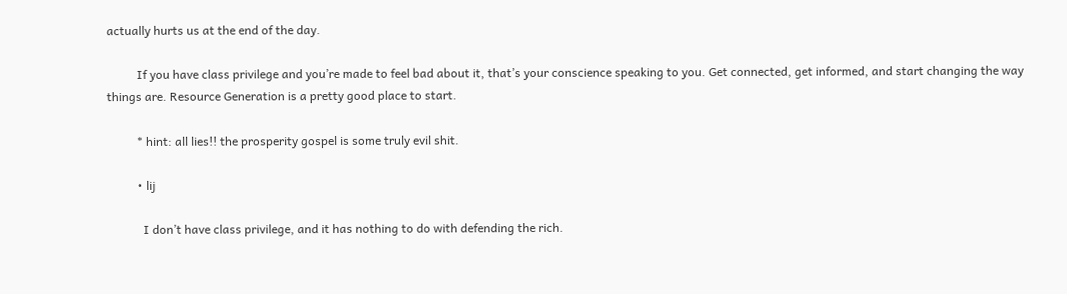actually hurts us at the end of the day.

          If you have class privilege and you’re made to feel bad about it, that’s your conscience speaking to you. Get connected, get informed, and start changing the way things are. Resource Generation is a pretty good place to start.

          * hint: all lies!! the prosperity gospel is some truly evil shit.

          • lij

            I don’t have class privilege, and it has nothing to do with defending the rich.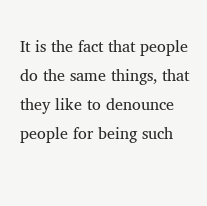It is the fact that people do the same things, that they like to denounce people for being such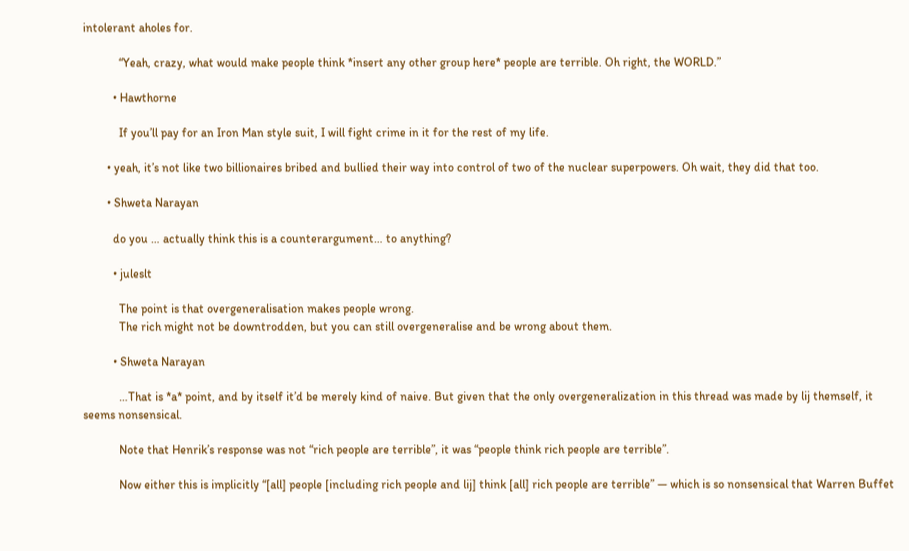intolerant aholes for.

            “Yeah, crazy, what would make people think *insert any other group here* people are terrible. Oh right, the WORLD.”

          • Hawthorne

            If you’ll pay for an Iron Man style suit, I will fight crime in it for the rest of my life.

        • yeah, it’s not like two billionaires bribed and bullied their way into control of two of the nuclear superpowers. Oh wait, they did that too.

        • Shweta Narayan

          do you … actually think this is a counterargument… to anything?

          • juleslt

            The point is that overgeneralisation makes people wrong.
            The rich might not be downtrodden, but you can still overgeneralise and be wrong about them.

          • Shweta Narayan

            …That is *a* point, and by itself it’d be merely kind of naive. But given that the only overgeneralization in this thread was made by lij themself, it seems nonsensical.

            Note that Henrik’s response was not “rich people are terrible”, it was “people think rich people are terrible”.

            Now either this is implicitly “[all] people [including rich people and lij] think [all] rich people are terrible” — which is so nonsensical that Warren Buffet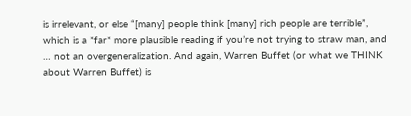is irrelevant, or else “[many] people think [many] rich people are terrible”, which is a *far* more plausible reading if you’re not trying to straw man, and … not an overgeneralization. And again, Warren Buffet (or what we THINK about Warren Buffet) is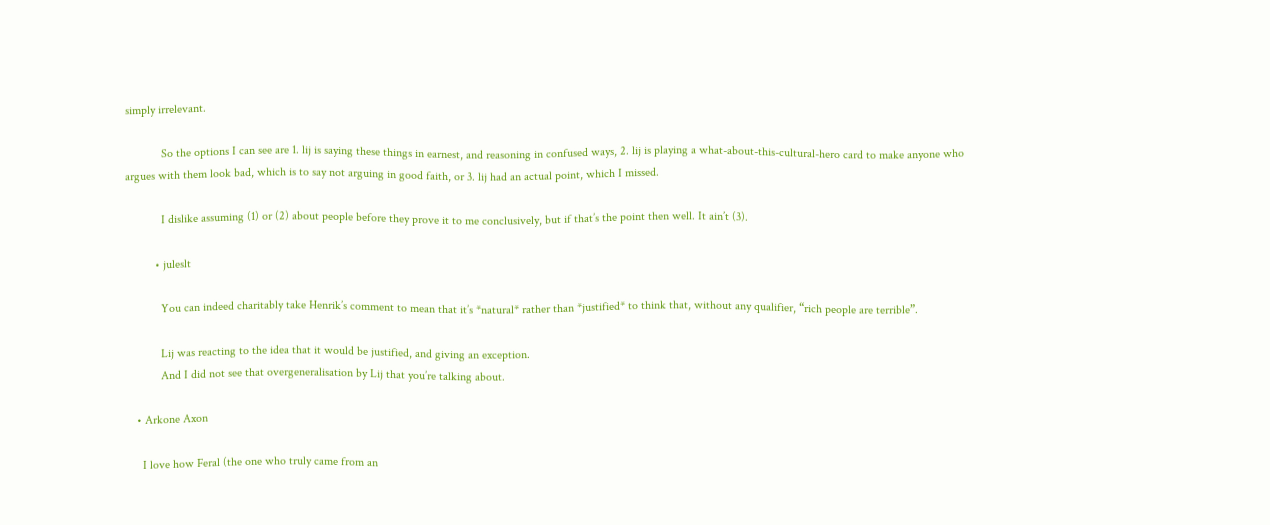simply irrelevant.

            So the options I can see are 1. lij is saying these things in earnest, and reasoning in confused ways, 2. lij is playing a what-about-this-cultural-hero card to make anyone who argues with them look bad, which is to say not arguing in good faith, or 3. lij had an actual point, which I missed.

            I dislike assuming (1) or (2) about people before they prove it to me conclusively, but if that’s the point then well. It ain’t (3).

          • juleslt

            You can indeed charitably take Henrik’s comment to mean that it’s *natural* rather than *justified* to think that, without any qualifier, “rich people are terrible”.

            Lij was reacting to the idea that it would be justified, and giving an exception.
            And I did not see that overgeneralisation by Lij that you’re talking about.

    • Arkone Axon

      I love how Feral (the one who truly came from an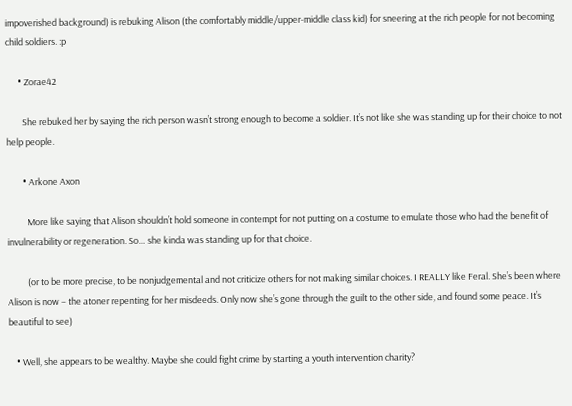impoverished background) is rebuking Alison (the comfortably middle/upper-middle class kid) for sneering at the rich people for not becoming child soldiers. :p

      • Zorae42

        She rebuked her by saying the rich person wasn’t strong enough to become a soldier. It’s not like she was standing up for their choice to not help people.

        • Arkone Axon

          More like saying that Alison shouldn’t hold someone in contempt for not putting on a costume to emulate those who had the benefit of invulnerability or regeneration. So… she kinda was standing up for that choice.

          (or to be more precise, to be nonjudgemental and not criticize others for not making similar choices. I REALLY like Feral. She’s been where Alison is now – the atoner repenting for her misdeeds. Only now she’s gone through the guilt to the other side, and found some peace. It’s beautiful to see)

    • Well, she appears to be wealthy. Maybe she could fight crime by starting a youth intervention charity?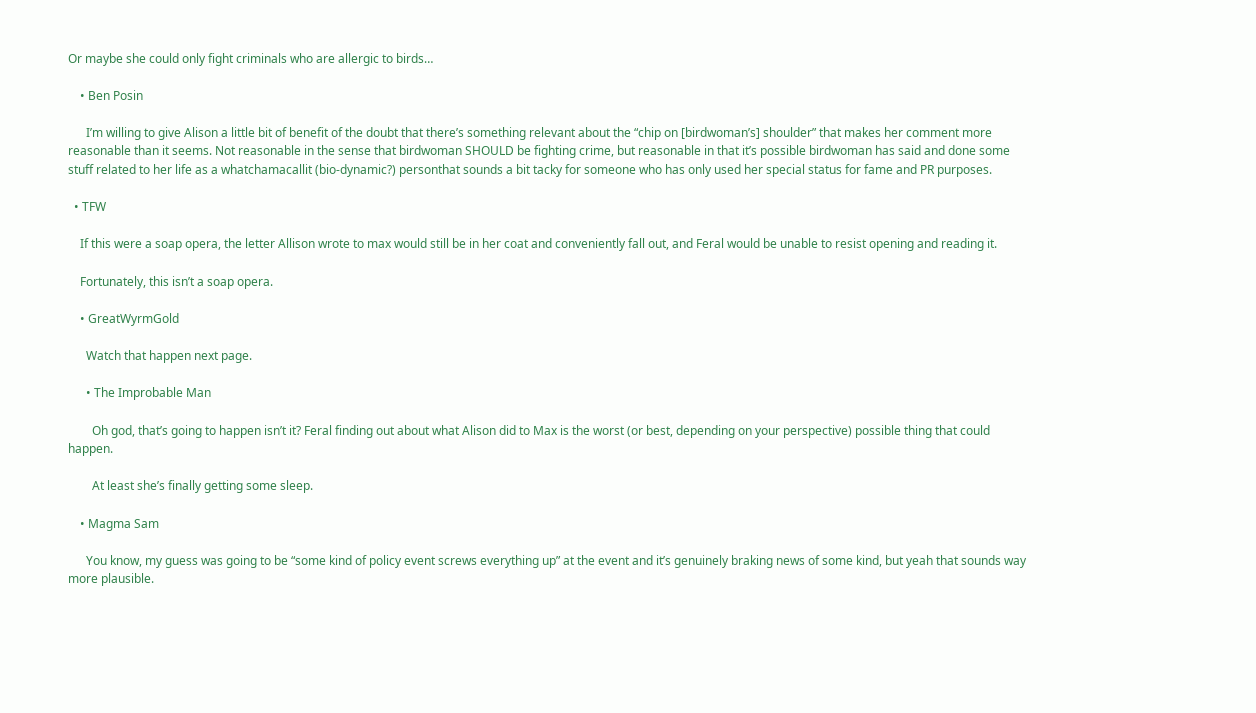Or maybe she could only fight criminals who are allergic to birds…

    • Ben Posin

      I’m willing to give Alison a little bit of benefit of the doubt that there’s something relevant about the “chip on [birdwoman’s] shoulder” that makes her comment more reasonable than it seems. Not reasonable in the sense that birdwoman SHOULD be fighting crime, but reasonable in that it’s possible birdwoman has said and done some stuff related to her life as a whatchamacallit (bio-dynamic?) personthat sounds a bit tacky for someone who has only used her special status for fame and PR purposes.

  • TFW

    If this were a soap opera, the letter Allison wrote to max would still be in her coat and conveniently fall out, and Feral would be unable to resist opening and reading it.

    Fortunately, this isn’t a soap opera.

    • GreatWyrmGold

      Watch that happen next page.

      • The Improbable Man

        Oh god, that’s going to happen isn’t it? Feral finding out about what Alison did to Max is the worst (or best, depending on your perspective) possible thing that could happen.

        At least she’s finally getting some sleep.

    • Magma Sam

      You know, my guess was going to be “some kind of policy event screws everything up” at the event and it’s genuinely braking news of some kind, but yeah that sounds way more plausible.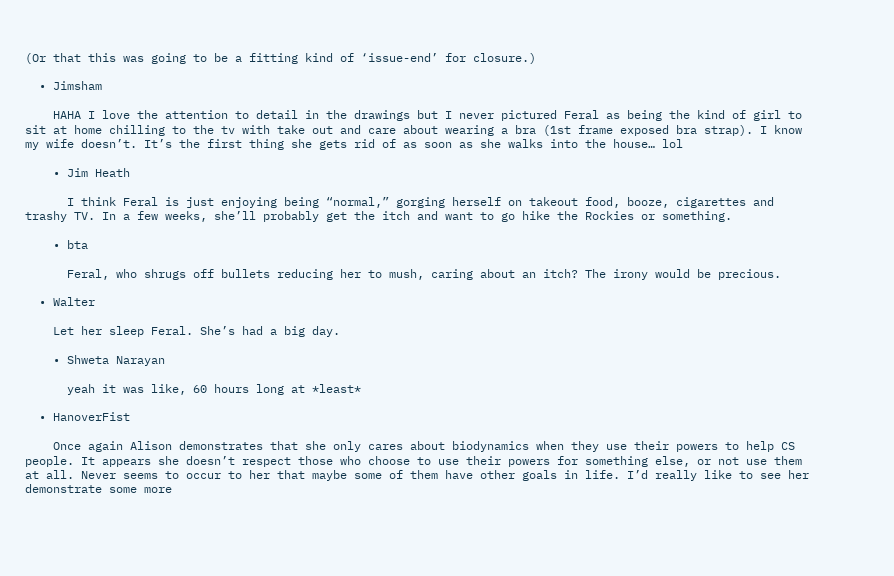(Or that this was going to be a fitting kind of ‘issue-end’ for closure.)

  • Jimsham

    HAHA I love the attention to detail in the drawings but I never pictured Feral as being the kind of girl to sit at home chilling to the tv with take out and care about wearing a bra (1st frame exposed bra strap). I know my wife doesn’t. It’s the first thing she gets rid of as soon as she walks into the house… lol

    • Jim Heath

      I think Feral is just enjoying being “normal,” gorging herself on takeout food, booze, cigarettes and trashy TV. In a few weeks, she’ll probably get the itch and want to go hike the Rockies or something.

    • bta

      Feral, who shrugs off bullets reducing her to mush, caring about an itch? The irony would be precious.

  • Walter

    Let her sleep Feral. She’s had a big day.

    • Shweta Narayan

      yeah it was like, 60 hours long at *least*

  • HanoverFist

    Once again Alison demonstrates that she only cares about biodynamics when they use their powers to help CS people. It appears she doesn’t respect those who choose to use their powers for something else, or not use them at all. Never seems to occur to her that maybe some of them have other goals in life. I’d really like to see her demonstrate some more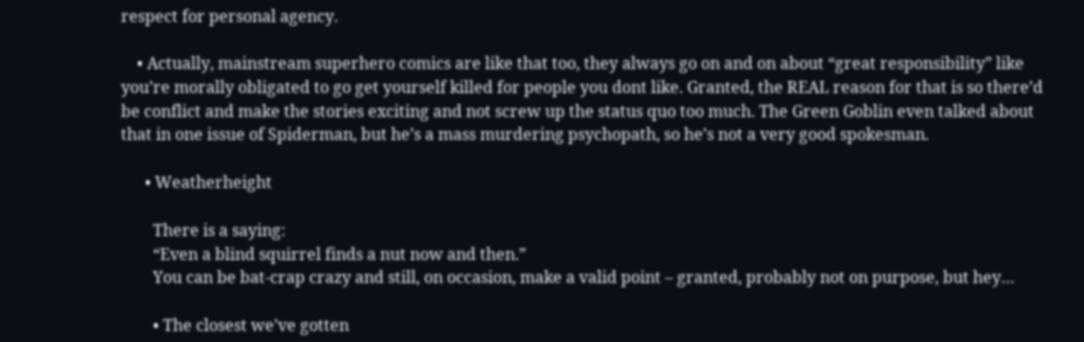respect for personal agency.

    • Actually, mainstream superhero comics are like that too, they always go on and on about “great responsibility” like you’re morally obligated to go get yourself killed for people you dont like. Granted, the REAL reason for that is so there’d be conflict and make the stories exciting and not screw up the status quo too much. The Green Goblin even talked about that in one issue of Spiderman, but he’s a mass murdering psychopath, so he’s not a very good spokesman.

      • Weatherheight

        There is a saying:
        “Even a blind squirrel finds a nut now and then.”
        You can be bat-crap crazy and still, on occasion, make a valid point – granted, probably not on purpose, but hey…

        • The closest we’ve gotten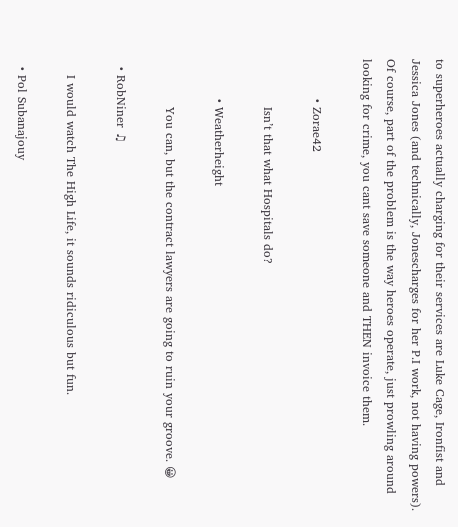to superheroes actually charging for their services are Luke Cage, Ironfist and Jessica Jones (and technically, Jonescharges for her P.I work, not having powers). Of course, part of the problem is the way heroes operate, just prowling around looking for crime, you cant save someone and THEN invoice them.

          • Zorae42

            Isn’t that what Hospitals do?

          • Weatherheight

            You can, but the contract lawyers are going to ruin your groove. 😀

  • RobNiner ♫

    I would watch The High Life, it sounds ridiculous but fun.

  • Pol Subanajouy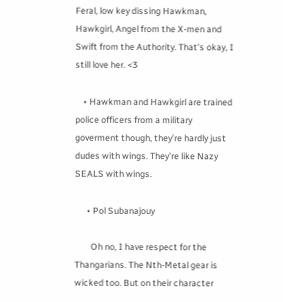Feral, low key dissing Hawkman, Hawkgirl, Angel from the X-men and Swift from the Authority. That’s okay, I still love her. <3

    • Hawkman and Hawkgirl are trained police officers from a military goverment though, they’re hardly just dudes with wings. They’re like Nazy SEALS with wings.

      • Pol Subanajouy

        Oh no, I have respect for the Thangarians. The Nth-Metal gear is wicked too. But on their character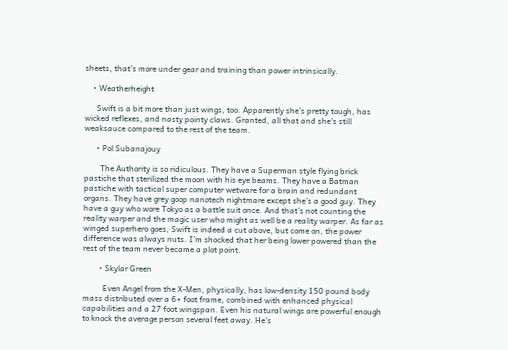sheets, that’s more under gear and training than power intrinsically.

    • Weatherheight

      Swift is a bit more than just wings, too. Apparently she’s pretty tough, has wicked reflexes, and nasty pointy claws. Granted, all that and she’s still weaksauce compared to the rest of the team.

      • Pol Subanajouy

        The Authority is so ridiculous. They have a Superman style flying brick pastiche that sterilized the moon with his eye beams. They have a Batman pastiche with tactical super computer wetware for a brain and redundant organs. They have grey goop nanotech nightmare except she’s a good guy. They have a guy who wore Tokyo as a battle suit once. And that’s not counting the reality warper and the magic user who might as well be a reality warper. As far as winged superhero goes, Swift is indeed a cut above, but come on, the power difference was always nuts. I’m shocked that her being lower powered than the rest of the team never became a plot point.

        • Skylar Green

          Even Angel from the X-Men, physically, has low-density 150 pound body mass distributed over a 6+ foot frame, combined with enhanced physical capabilities and a 27 foot wingspan. Even his natural wings are powerful enough to knock the average person several feet away. He’s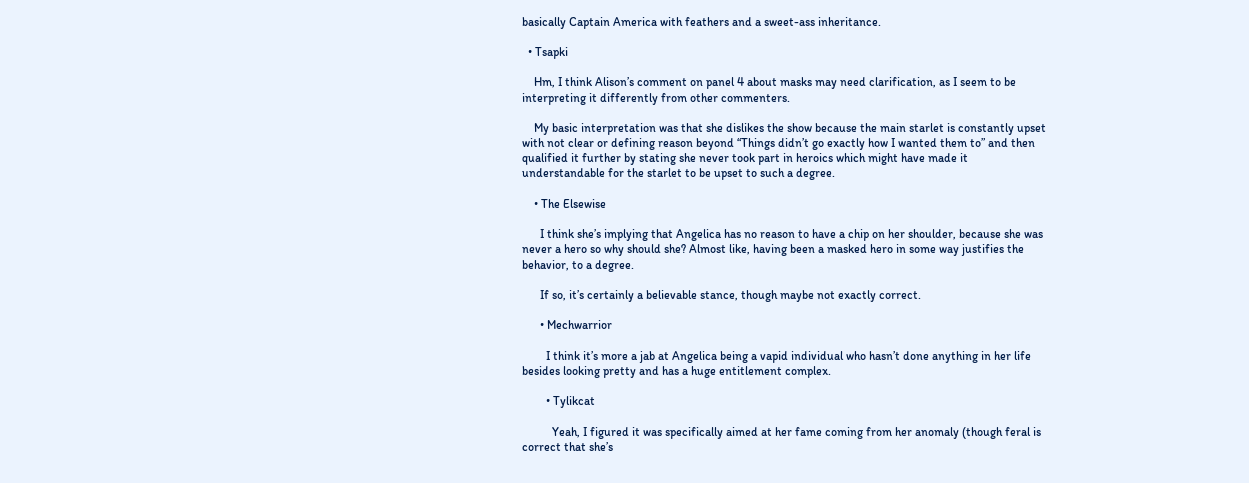basically Captain America with feathers and a sweet-ass inheritance.

  • Tsapki

    Hm, I think Alison’s comment on panel 4 about masks may need clarification, as I seem to be interpreting it differently from other commenters.

    My basic interpretation was that she dislikes the show because the main starlet is constantly upset with not clear or defining reason beyond “Things didn’t go exactly how I wanted them to” and then qualified it further by stating she never took part in heroics which might have made it understandable for the starlet to be upset to such a degree.

    • The Elsewise

      I think she’s implying that Angelica has no reason to have a chip on her shoulder, because she was never a hero so why should she? Almost like, having been a masked hero in some way justifies the behavior, to a degree.

      If so, it’s certainly a believable stance, though maybe not exactly correct.

      • Mechwarrior

        I think it’s more a jab at Angelica being a vapid individual who hasn’t done anything in her life besides looking pretty and has a huge entitlement complex.

        • Tylikcat

          Yeah, I figured it was specifically aimed at her fame coming from her anomaly (though feral is correct that she’s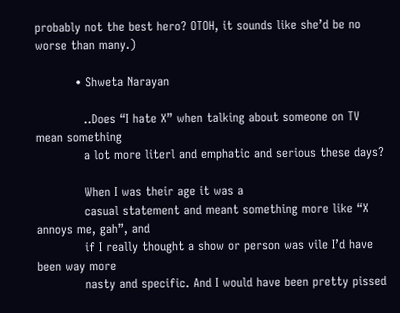probably not the best hero? OTOH, it sounds like she’d be no worse than many.)

          • Shweta Narayan

            ..Does “I hate X” when talking about someone on TV mean something
            a lot more literl and emphatic and serious these days?

            When I was their age it was a
            casual statement and meant something more like “X annoys me, gah”, and
            if I really thought a show or person was vile I’d have been way more
            nasty and specific. And I would have been pretty pissed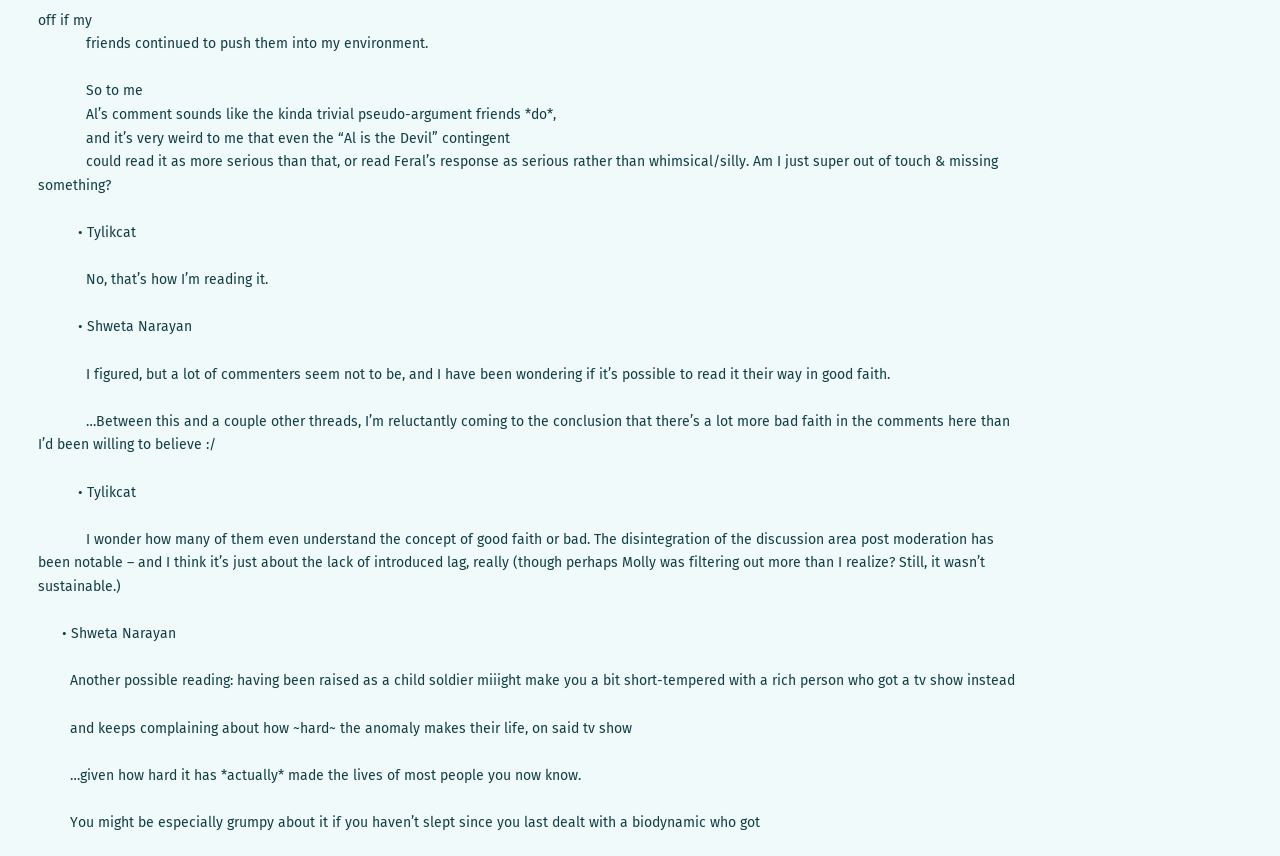off if my
            friends continued to push them into my environment.

            So to me
            Al’s comment sounds like the kinda trivial pseudo-argument friends *do*,
            and it’s very weird to me that even the “Al is the Devil” contingent
            could read it as more serious than that, or read Feral’s response as serious rather than whimsical/silly. Am I just super out of touch & missing something?

          • Tylikcat

            No, that’s how I’m reading it.

          • Shweta Narayan

            I figured, but a lot of commenters seem not to be, and I have been wondering if it’s possible to read it their way in good faith.

            …Between this and a couple other threads, I’m reluctantly coming to the conclusion that there’s a lot more bad faith in the comments here than I’d been willing to believe :/

          • Tylikcat

            I wonder how many of them even understand the concept of good faith or bad. The disintegration of the discussion area post moderation has been notable – and I think it’s just about the lack of introduced lag, really (though perhaps Molly was filtering out more than I realize? Still, it wasn’t sustainable.)

      • Shweta Narayan

        Another possible reading: having been raised as a child soldier miiight make you a bit short-tempered with a rich person who got a tv show instead

        and keeps complaining about how ~hard~ the anomaly makes their life, on said tv show

        …given how hard it has *actually* made the lives of most people you now know.

        You might be especially grumpy about it if you haven’t slept since you last dealt with a biodynamic who got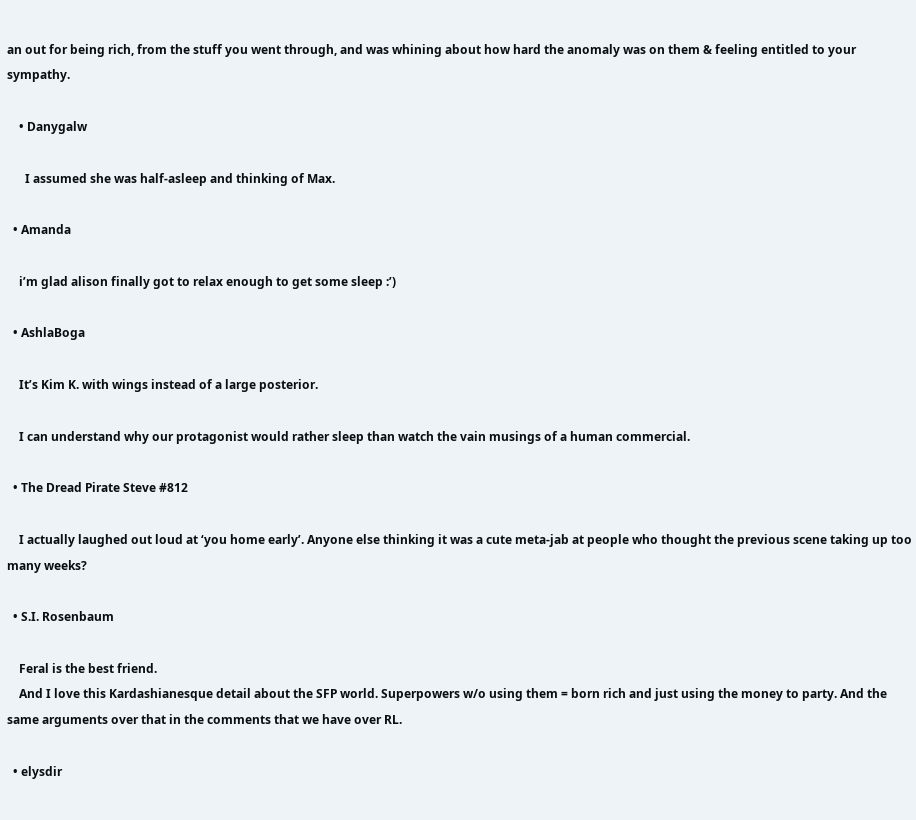an out for being rich, from the stuff you went through, and was whining about how hard the anomaly was on them & feeling entitled to your sympathy.

    • Danygalw

      I assumed she was half-asleep and thinking of Max.

  • Amanda

    i’m glad alison finally got to relax enough to get some sleep :’)

  • AshlaBoga

    It’s Kim K. with wings instead of a large posterior.

    I can understand why our protagonist would rather sleep than watch the vain musings of a human commercial.

  • The Dread Pirate Steve #812

    I actually laughed out loud at ‘you home early’. Anyone else thinking it was a cute meta-jab at people who thought the previous scene taking up too many weeks?

  • S.I. Rosenbaum

    Feral is the best friend.
    And I love this Kardashianesque detail about the SFP world. Superpowers w/o using them = born rich and just using the money to party. And the same arguments over that in the comments that we have over RL.

  • elysdir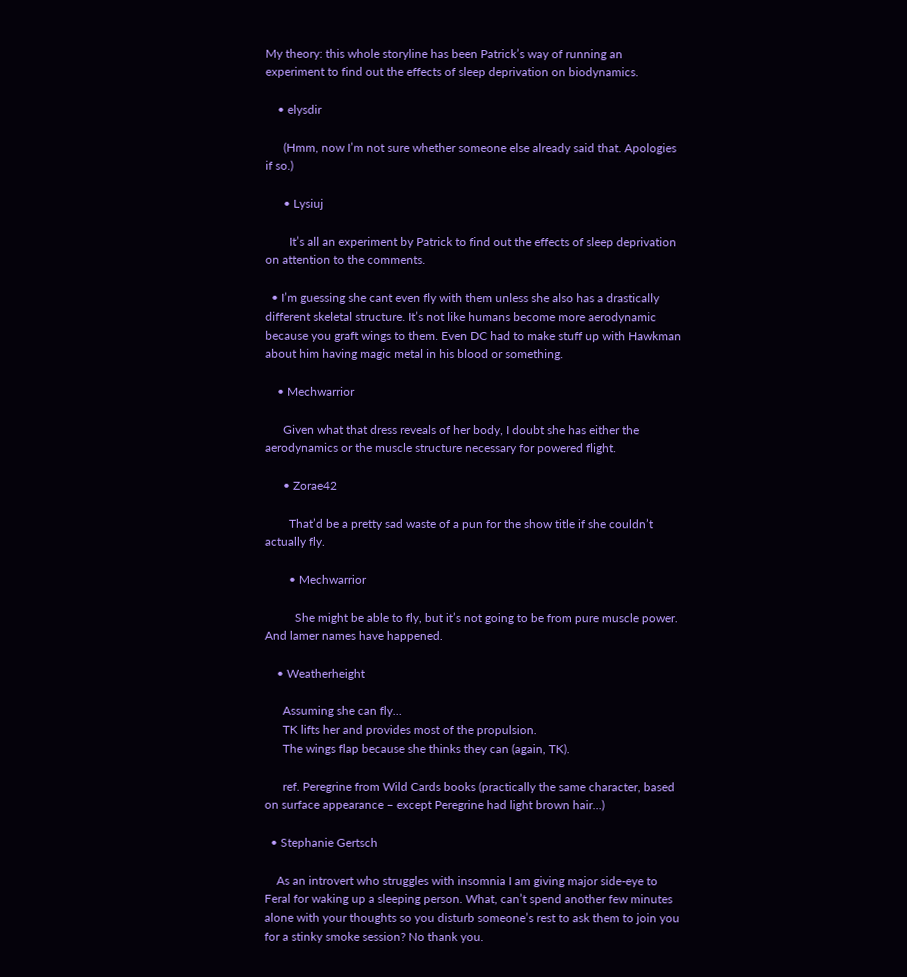My theory: this whole storyline has been Patrick’s way of running an experiment to find out the effects of sleep deprivation on biodynamics.

    • elysdir

      (Hmm, now I’m not sure whether someone else already said that. Apologies if so.)

      • Lysiuj

        It’s all an experiment by Patrick to find out the effects of sleep deprivation on attention to the comments.

  • I’m guessing she cant even fly with them unless she also has a drastically different skeletal structure. It’s not like humans become more aerodynamic because you graft wings to them. Even DC had to make stuff up with Hawkman about him having magic metal in his blood or something.

    • Mechwarrior

      Given what that dress reveals of her body, I doubt she has either the aerodynamics or the muscle structure necessary for powered flight.

      • Zorae42

        That’d be a pretty sad waste of a pun for the show title if she couldn’t actually fly.

        • Mechwarrior

          She might be able to fly, but it’s not going to be from pure muscle power. And lamer names have happened.

    • Weatherheight

      Assuming she can fly…
      TK lifts her and provides most of the propulsion.
      The wings flap because she thinks they can (again, TK).

      ref. Peregrine from Wild Cards books (practically the same character, based on surface appearance – except Peregrine had light brown hair…)

  • Stephanie Gertsch

    As an introvert who struggles with insomnia I am giving major side-eye to Feral for waking up a sleeping person. What, can’t spend another few minutes alone with your thoughts so you disturb someone’s rest to ask them to join you for a stinky smoke session? No thank you.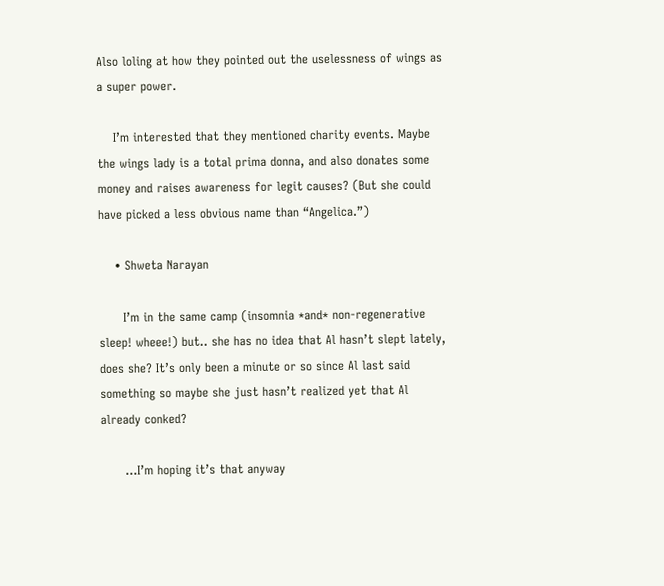Also loling at how they pointed out the uselessness of wings as a super power.

    I’m interested that they mentioned charity events. Maybe the wings lady is a total prima donna, and also donates some money and raises awareness for legit causes? (But she could have picked a less obvious name than “Angelica.”)

    • Shweta Narayan

      I’m in the same camp (insomnia *and* non-regenerative sleep! wheee!) but.. she has no idea that Al hasn’t slept lately, does she? It’s only been a minute or so since Al last said something so maybe she just hasn’t realized yet that Al already conked?

      …I’m hoping it’s that anyway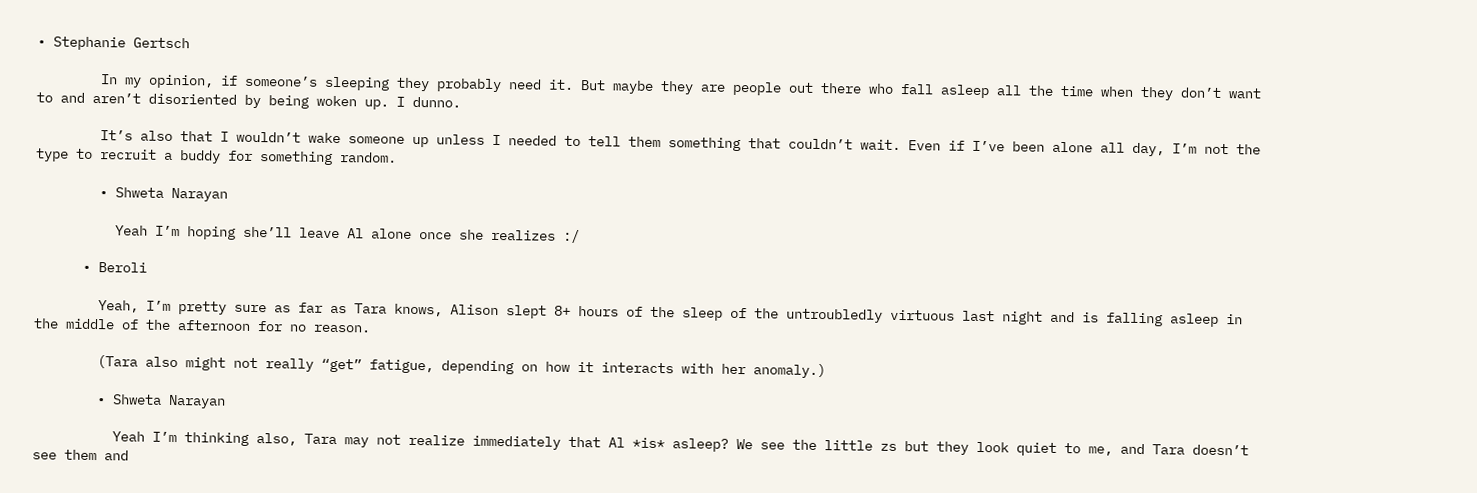• Stephanie Gertsch

        In my opinion, if someone’s sleeping they probably need it. But maybe they are people out there who fall asleep all the time when they don’t want to and aren’t disoriented by being woken up. I dunno.

        It’s also that I wouldn’t wake someone up unless I needed to tell them something that couldn’t wait. Even if I’ve been alone all day, I’m not the type to recruit a buddy for something random.

        • Shweta Narayan

          Yeah I’m hoping she’ll leave Al alone once she realizes :/

      • Beroli

        Yeah, I’m pretty sure as far as Tara knows, Alison slept 8+ hours of the sleep of the untroubledly virtuous last night and is falling asleep in the middle of the afternoon for no reason.

        (Tara also might not really “get” fatigue, depending on how it interacts with her anomaly.)

        • Shweta Narayan

          Yeah I’m thinking also, Tara may not realize immediately that Al *is* asleep? We see the little zs but they look quiet to me, and Tara doesn’t see them and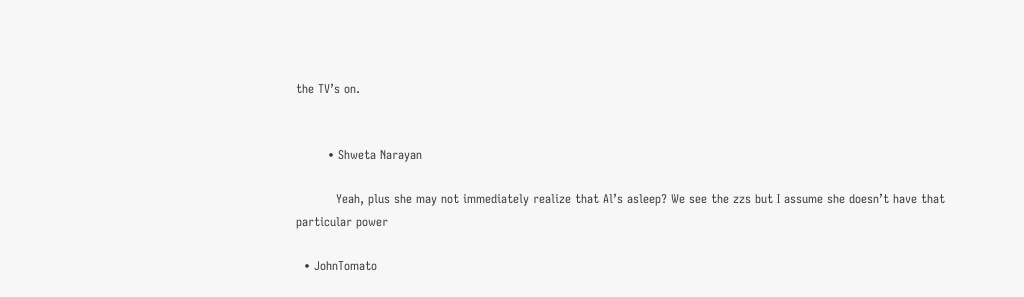the TV’s on.


        • Shweta Narayan

          Yeah, plus she may not immediately realize that Al’s asleep? We see the zzs but I assume she doesn’t have that particular power

  • JohnTomato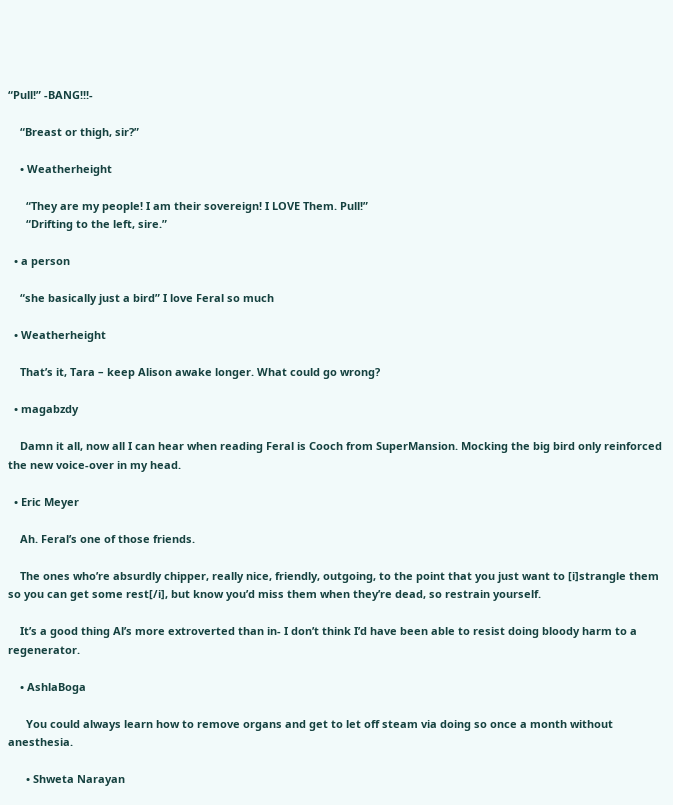“Pull!” -BANG!!!-

    “Breast or thigh, sir?”

    • Weatherheight

      “They are my people! I am their sovereign! I LOVE Them. Pull!”
      “Drifting to the left, sire.”

  • a person

    “she basically just a bird” I love Feral so much

  • Weatherheight

    That’s it, Tara – keep Alison awake longer. What could go wrong?

  • magabzdy

    Damn it all, now all I can hear when reading Feral is Cooch from SuperMansion. Mocking the big bird only reinforced the new voice-over in my head.

  • Eric Meyer

    Ah. Feral’s one of those friends.

    The ones who’re absurdly chipper, really nice, friendly, outgoing, to the point that you just want to [i]strangle them so you can get some rest[/i], but know you’d miss them when they’re dead, so restrain yourself.

    It’s a good thing Al’s more extroverted than in- I don’t think I’d have been able to resist doing bloody harm to a regenerator.

    • AshlaBoga

      You could always learn how to remove organs and get to let off steam via doing so once a month without anesthesia.

      • Shweta Narayan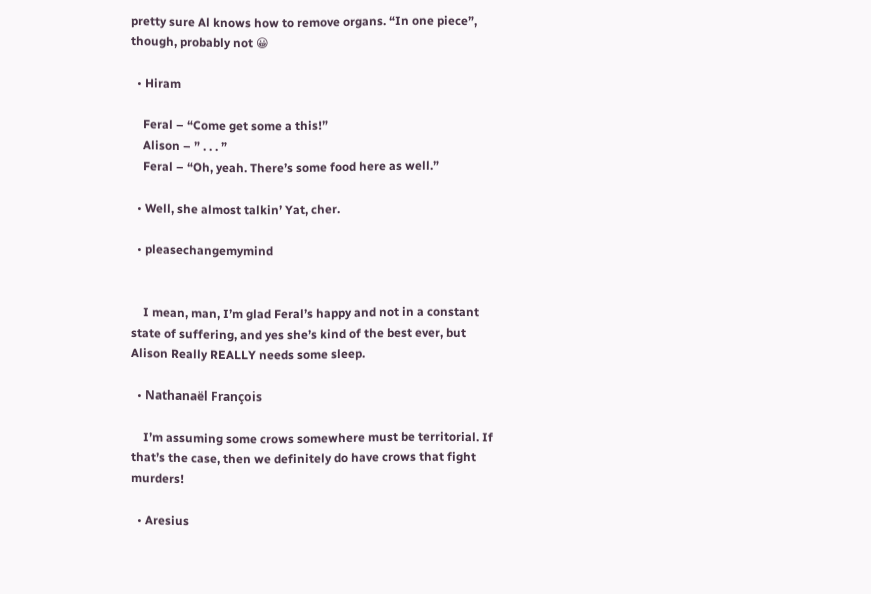pretty sure Al knows how to remove organs. “In one piece”, though, probably not 😀

  • Hiram

    Feral – “Come get some a this!”
    Alison – ” . . . ”
    Feral – “Oh, yeah. There’s some food here as well.”

  • Well, she almost talkin’ Yat, cher.

  • pleasechangemymind


    I mean, man, I’m glad Feral’s happy and not in a constant state of suffering, and yes she’s kind of the best ever, but Alison Really REALLY needs some sleep.

  • Nathanaël François

    I’m assuming some crows somewhere must be territorial. If that’s the case, then we definitely do have crows that fight murders!

  • Aresius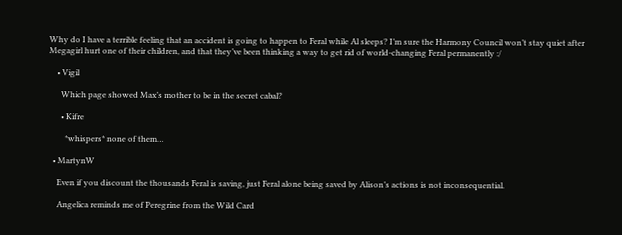Why do I have a terrible feeling that an accident is going to happen to Feral while Al sleeps? I’m sure the Harmony Council won’t stay quiet after Megagirl hurt one of their children, and that they’ve been thinking a way to get rid of world-changing Feral permanently :/

    • Vigil

      Which page showed Max’s mother to be in the secret cabal?

      • Kifre

        *whispers* none of them…

  • MartynW

    Even if you discount the thousands Feral is saving, just Feral alone being saved by Alison’s actions is not inconsequential.

    Angelica reminds me of Peregrine from the Wild Card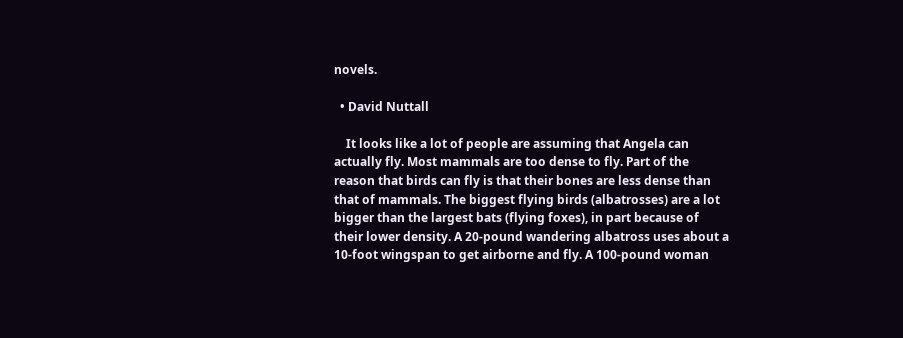novels.

  • David Nuttall

    It looks like a lot of people are assuming that Angela can actually fly. Most mammals are too dense to fly. Part of the reason that birds can fly is that their bones are less dense than that of mammals. The biggest flying birds (albatrosses) are a lot bigger than the largest bats (flying foxes), in part because of their lower density. A 20-pound wandering albatross uses about a 10-foot wingspan to get airborne and fly. A 100-pound woman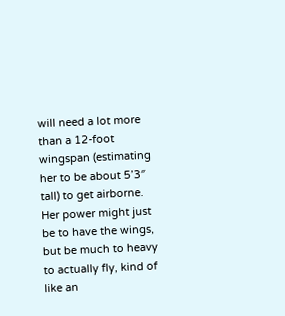will need a lot more than a 12-foot wingspan (estimating her to be about 5’3″ tall) to get airborne. Her power might just be to have the wings, but be much to heavy to actually fly, kind of like an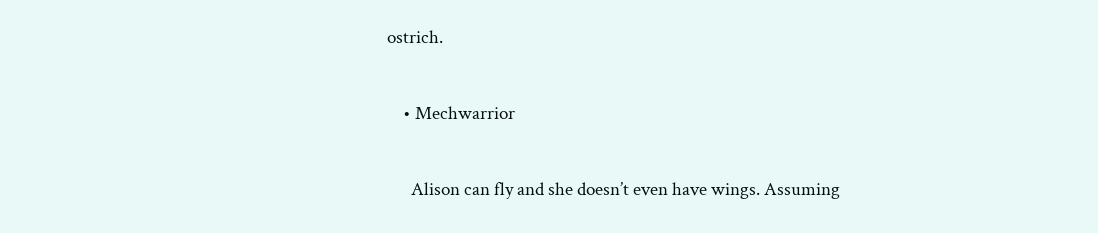ostrich.

    • Mechwarrior

      Alison can fly and she doesn’t even have wings. Assuming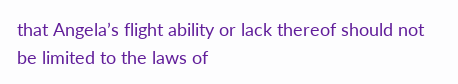that Angela’s flight ability or lack thereof should not be limited to the laws of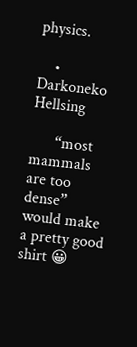physics.

    • Darkoneko Hellsing

      “most mammals are too dense” would make a pretty good shirt 😀